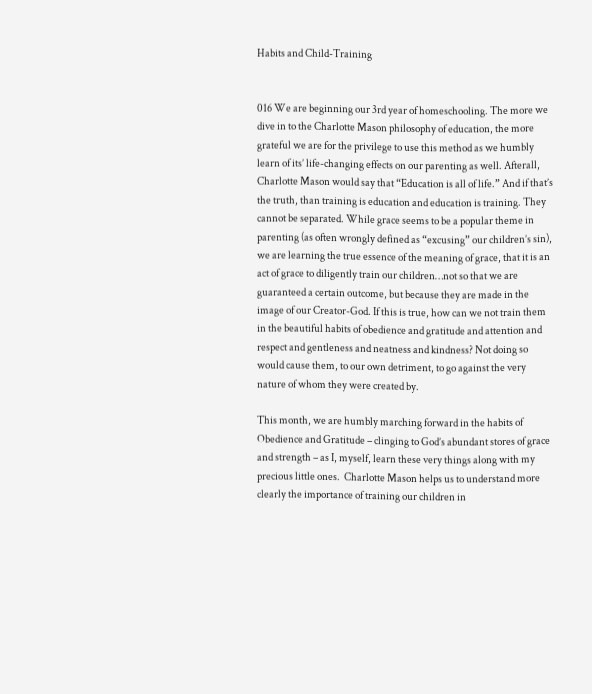Habits and Child-Training


016 We are beginning our 3rd year of homeschooling. The more we dive in to the Charlotte Mason philosophy of education, the more grateful we are for the privilege to use this method as we humbly learn of its’ life-changing effects on our parenting as well. Afterall, Charlotte Mason would say that “Education is all of life.” And if that’s the truth, than training is education and education is training. They cannot be separated. While grace seems to be a popular theme in parenting (as often wrongly defined as “excusing” our children’s sin), we are learning the true essence of the meaning of grace, that it is an act of grace to diligently train our children…not so that we are guaranteed a certain outcome, but because they are made in the image of our Creator-God. If this is true, how can we not train them in the beautiful habits of obedience and gratitude and attention and respect and gentleness and neatness and kindness? Not doing so would cause them, to our own detriment, to go against the very nature of whom they were created by.

This month, we are humbly marching forward in the habits of Obedience and Gratitude – clinging to God’s abundant stores of grace and strength – as I, myself, learn these very things along with my precious little ones.  Charlotte Mason helps us to understand more clearly the importance of training our children in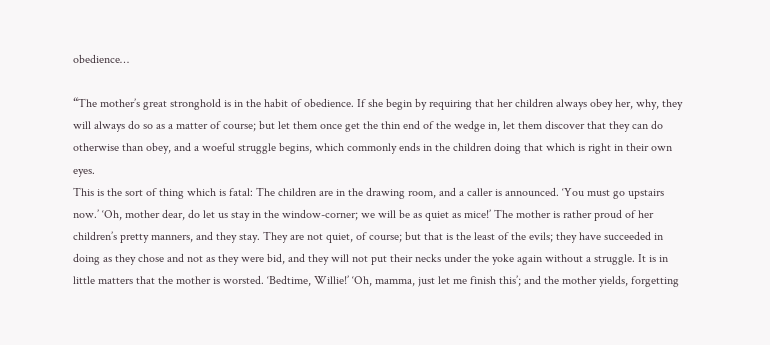obedience…

“The mother’s great stronghold is in the habit of obedience. If she begin by requiring that her children always obey her, why, they will always do so as a matter of course; but let them once get the thin end of the wedge in, let them discover that they can do otherwise than obey, and a woeful struggle begins, which commonly ends in the children doing that which is right in their own eyes.
This is the sort of thing which is fatal: The children are in the drawing room, and a caller is announced. ‘You must go upstairs now.’ ‘Oh, mother dear, do let us stay in the window-corner; we will be as quiet as mice!’ The mother is rather proud of her children’s pretty manners, and they stay. They are not quiet, of course; but that is the least of the evils; they have succeeded in doing as they chose and not as they were bid, and they will not put their necks under the yoke again without a struggle. It is in little matters that the mother is worsted. ‘Bedtime, Willie!’ ‘Oh, mamma, just let me finish this’; and the mother yields, forgetting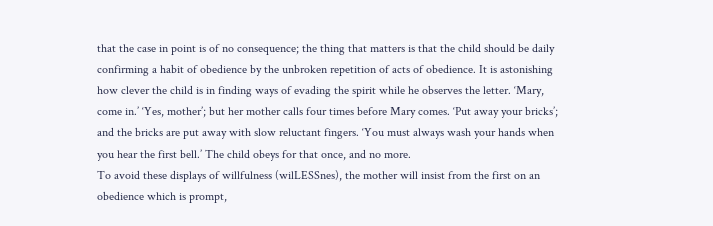that the case in point is of no consequence; the thing that matters is that the child should be daily confirming a habit of obedience by the unbroken repetition of acts of obedience. It is astonishing how clever the child is in finding ways of evading the spirit while he observes the letter. ‘Mary, come in.’ ‘Yes, mother’; but her mother calls four times before Mary comes. ‘Put away your bricks’; and the bricks are put away with slow reluctant fingers. ‘You must always wash your hands when you hear the first bell.’ The child obeys for that once, and no more.
To avoid these displays of willfulness (wilLESSnes), the mother will insist from the first on an obedience which is prompt,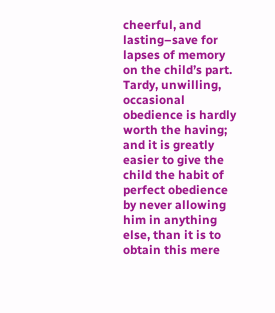cheerful, and lasting–save for lapses of memory on the child’s part. Tardy, unwilling, occasional obedience is hardly worth the having; and it is greatly easier to give the child the habit of perfect obedience by never allowing him in anything else, than it is to obtain this mere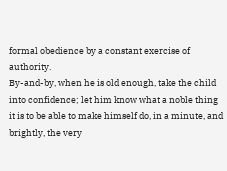formal obedience by a constant exercise of authority.
By-and-by, when he is old enough, take the child into confidence; let him know what a noble thing it is to be able to make himself do, in a minute, and brightly, the very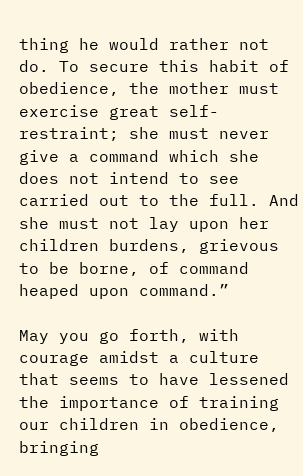thing he would rather not do. To secure this habit of obedience, the mother must exercise great self-restraint; she must never give a command which she does not intend to see carried out to the full. And she must not lay upon her children burdens, grievous to be borne, of command heaped upon command.”

May you go forth, with courage amidst a culture that seems to have lessened the importance of training our children in obedience, bringing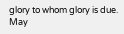glory to whom glory is due. May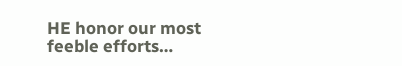HE honor our most feeble efforts…